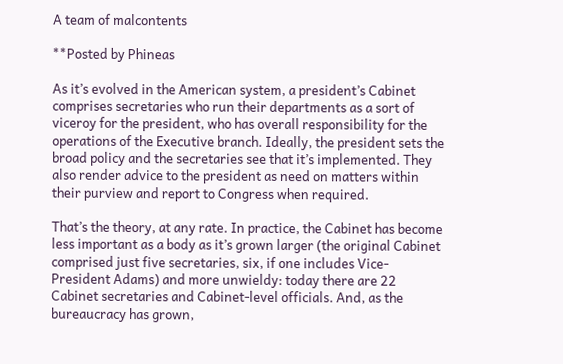A team of malcontents

**Posted by Phineas

As it’s evolved in the American system, a president’s Cabinet comprises secretaries who run their departments as a sort of viceroy for the president, who has overall responsibility for the operations of the Executive branch. Ideally, the president sets the broad policy and the secretaries see that it’s implemented. They also render advice to the president as need on matters within their purview and report to Congress when required.

That’s the theory, at any rate. In practice, the Cabinet has become less important as a body as it’s grown larger (the original Cabinet comprised just five secretaries, six, if one includes Vice-President Adams) and more unwieldy: today there are 22 Cabinet secretaries and Cabinet-level officials. And, as the bureaucracy has grown,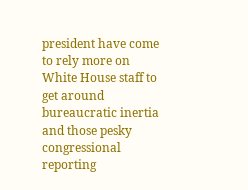president have come to rely more on White House staff to get around bureaucratic inertia and those pesky congressional reporting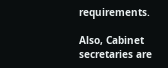requirements.

Also, Cabinet secretaries are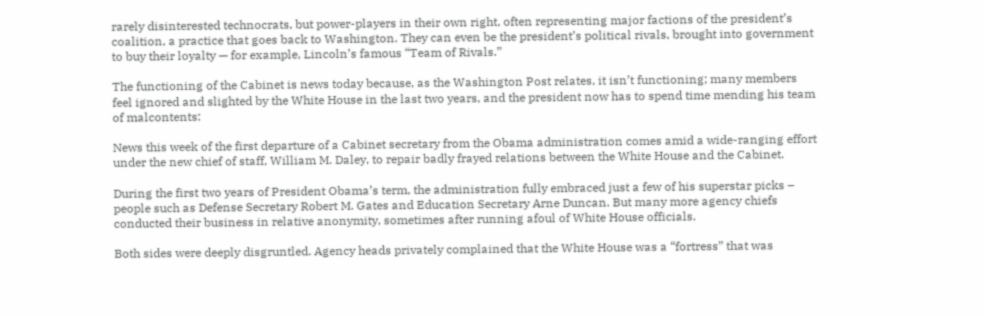rarely disinterested technocrats, but power-players in their own right, often representing major factions of the president’s coalition, a practice that goes back to Washington. They can even be the president’s political rivals, brought into government to buy their loyalty — for example, Lincoln’s famous “Team of Rivals.”

The functioning of the Cabinet is news today because, as the Washington Post relates, it isn’t functioning; many members feel ignored and slighted by the White House in the last two years, and the president now has to spend time mending his team of malcontents:

News this week of the first departure of a Cabinet secretary from the Obama administration comes amid a wide-ranging effort under the new chief of staff, William M. Daley, to repair badly frayed relations between the White House and the Cabinet.

During the first two years of President Obama’s term, the administration fully embraced just a few of his superstar picks – people such as Defense Secretary Robert M. Gates and Education Secretary Arne Duncan. But many more agency chiefs conducted their business in relative anonymity, sometimes after running afoul of White House officials.

Both sides were deeply disgruntled. Agency heads privately complained that the White House was a “fortress” that was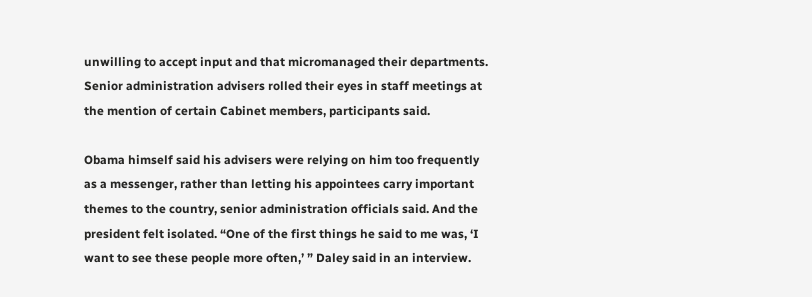unwilling to accept input and that micromanaged their departments. Senior administration advisers rolled their eyes in staff meetings at the mention of certain Cabinet members, participants said.

Obama himself said his advisers were relying on him too frequently as a messenger, rather than letting his appointees carry important themes to the country, senior administration officials said. And the president felt isolated. “One of the first things he said to me was, ‘I want to see these people more often,’ ” Daley said in an interview.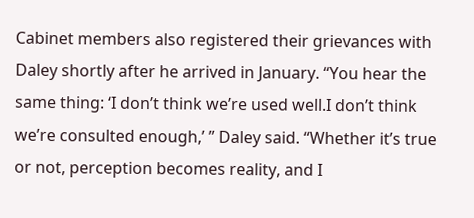Cabinet members also registered their grievances with Daley shortly after he arrived in January. “You hear the same thing: ‘I don’t think we’re used well.I don’t think we’re consulted enough,’ ” Daley said. “Whether it’s true or not, perception becomes reality, and I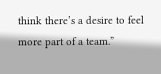think there’s a desire to feel more part of a team.”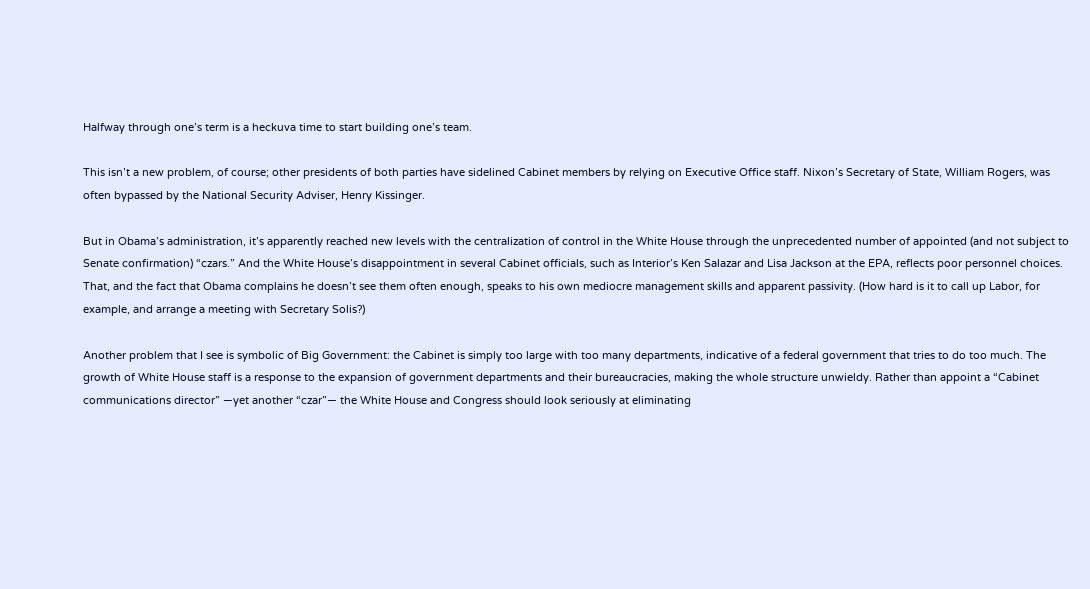Halfway through one’s term is a heckuva time to start building one’s team.

This isn’t a new problem, of course; other presidents of both parties have sidelined Cabinet members by relying on Executive Office staff. Nixon’s Secretary of State, William Rogers, was often bypassed by the National Security Adviser, Henry Kissinger.

But in Obama’s administration, it’s apparently reached new levels with the centralization of control in the White House through the unprecedented number of appointed (and not subject to Senate confirmation) “czars.” And the White House’s disappointment in several Cabinet officials, such as Interior’s Ken Salazar and Lisa Jackson at the EPA, reflects poor personnel choices. That, and the fact that Obama complains he doesn’t see them often enough, speaks to his own mediocre management skills and apparent passivity. (How hard is it to call up Labor, for example, and arrange a meeting with Secretary Solis?)

Another problem that I see is symbolic of Big Government: the Cabinet is simply too large with too many departments, indicative of a federal government that tries to do too much. The growth of White House staff is a response to the expansion of government departments and their bureaucracies, making the whole structure unwieldy. Rather than appoint a “Cabinet communications director” —yet another “czar”— the White House and Congress should look seriously at eliminating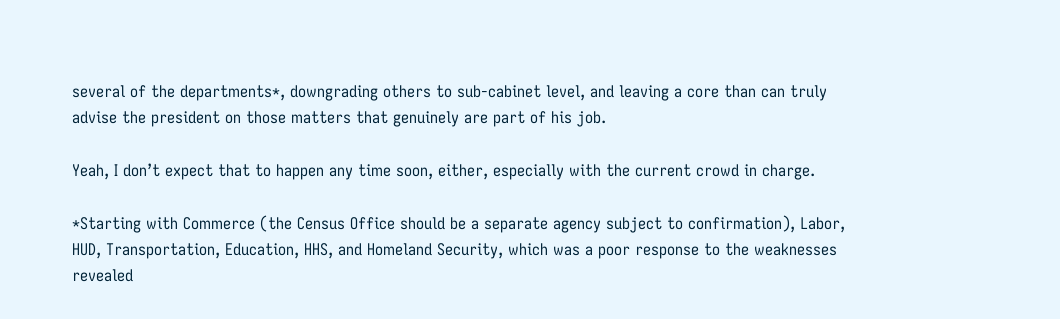several of the departments*, downgrading others to sub-cabinet level, and leaving a core than can truly advise the president on those matters that genuinely are part of his job.

Yeah, I don’t expect that to happen any time soon, either, especially with the current crowd in charge.

*Starting with Commerce (the Census Office should be a separate agency subject to confirmation), Labor, HUD, Transportation, Education, HHS, and Homeland Security, which was a poor response to the weaknesses revealed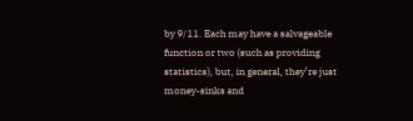by 9/11. Each may have a salvageable function or two (such as providing statistics), but, in general, they’re just money-sinks and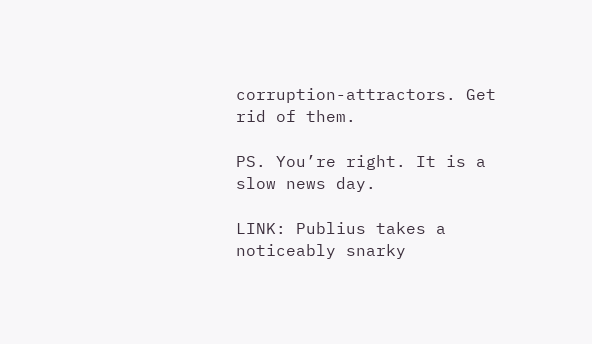corruption-attractors. Get rid of them.

PS. You’re right. It is a slow news day.

LINK: Publius takes a noticeably snarky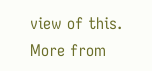view of this. More from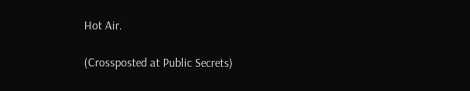Hot Air.

(Crossposted at Public Secrets)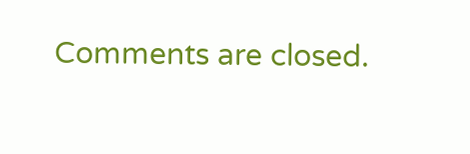Comments are closed.